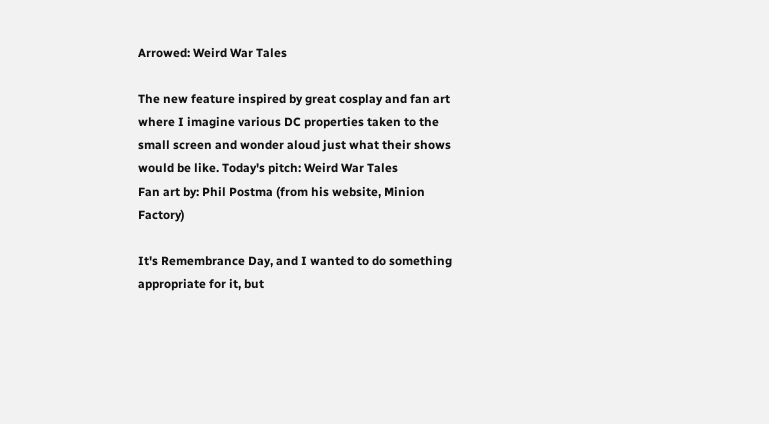Arrowed: Weird War Tales

The new feature inspired by great cosplay and fan art where I imagine various DC properties taken to the small screen and wonder aloud just what their shows would be like. Today's pitch: Weird War Tales
Fan art by: Phil Postma (from his website, Minion Factory)

It's Remembrance Day, and I wanted to do something appropriate for it, but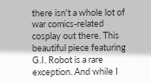there isn't a whole lot of war comics-related cosplay out there. This beautiful piece featuring G.I. Robot is a rare exception. And while I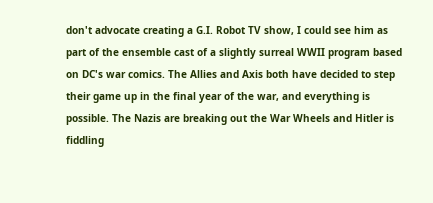don't advocate creating a G.I. Robot TV show, I could see him as part of the ensemble cast of a slightly surreal WWII program based on DC's war comics. The Allies and Axis both have decided to step their game up in the final year of the war, and everything is possible. The Nazis are breaking out the War Wheels and Hitler is fiddling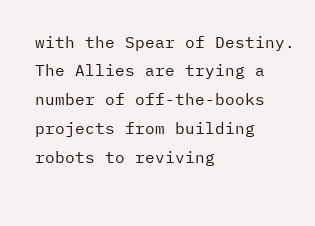with the Spear of Destiny. The Allies are trying a number of off-the-books projects from building robots to reviving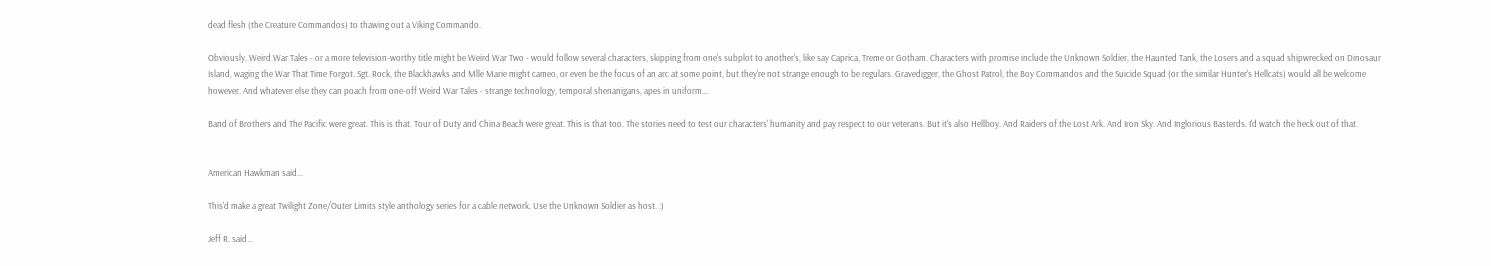dead flesh (the Creature Commandos) to thawing out a Viking Commando.

Obviously, Weird War Tales - or a more television-worthy title might be Weird War Two - would follow several characters, skipping from one's subplot to another's, like say Caprica, Treme or Gotham. Characters with promise include the Unknown Soldier, the Haunted Tank, the Losers and a squad shipwrecked on Dinosaur Island, waging the War That Time Forgot. Sgt. Rock, the Blackhawks and Mlle Marie might cameo, or even be the focus of an arc at some point, but they're not strange enough to be regulars. Gravedigger, the Ghost Patrol, the Boy Commandos and the Suicide Squad (or the similar Hunter's Hellcats) would all be welcome however. And whatever else they can poach from one-off Weird War Tales - strange technology, temporal shenanigans, apes in uniform...

Band of Brothers and The Pacific were great. This is that. Tour of Duty and China Beach were great. This is that too. The stories need to test our characters' humanity and pay respect to our veterans. But it's also Hellboy. And Raiders of the Lost Ark. And Iron Sky. And Inglorious Basterds. I'd watch the heck out of that.


American Hawkman said...

This'd make a great Twilight Zone/Outer Limits style anthology series for a cable network. Use the Unknown Soldier as host. :)

Jeff R. said...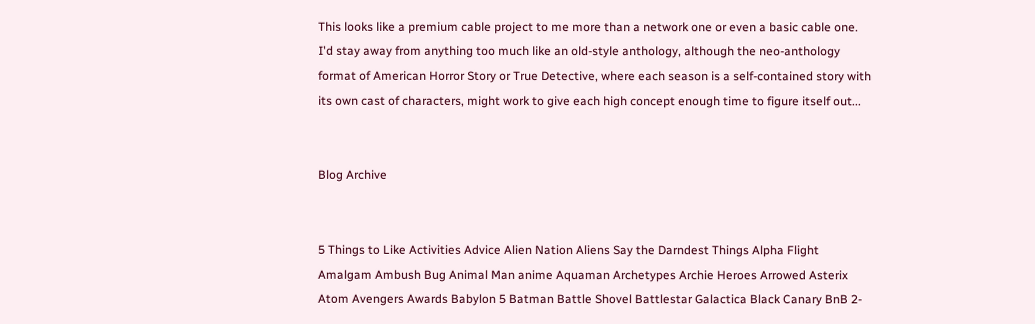This looks like a premium cable project to me more than a network one or even a basic cable one. I'd stay away from anything too much like an old-style anthology, although the neo-anthology format of American Horror Story or True Detective, where each season is a self-contained story with its own cast of characters, might work to give each high concept enough time to figure itself out...


Blog Archive


5 Things to Like Activities Advice Alien Nation Aliens Say the Darndest Things Alpha Flight Amalgam Ambush Bug Animal Man anime Aquaman Archetypes Archie Heroes Arrowed Asterix Atom Avengers Awards Babylon 5 Batman Battle Shovel Battlestar Galactica Black Canary BnB 2-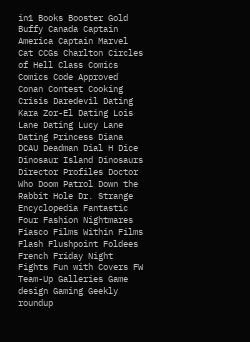in1 Books Booster Gold Buffy Canada Captain America Captain Marvel Cat CCGs Charlton Circles of Hell Class Comics Comics Code Approved Conan Contest Cooking Crisis Daredevil Dating Kara Zor-El Dating Lois Lane Dating Lucy Lane Dating Princess Diana DCAU Deadman Dial H Dice Dinosaur Island Dinosaurs Director Profiles Doctor Who Doom Patrol Down the Rabbit Hole Dr. Strange Encyclopedia Fantastic Four Fashion Nightmares Fiasco Films Within Films Flash Flushpoint Foldees French Friday Night Fights Fun with Covers FW Team-Up Galleries Game design Gaming Geekly roundup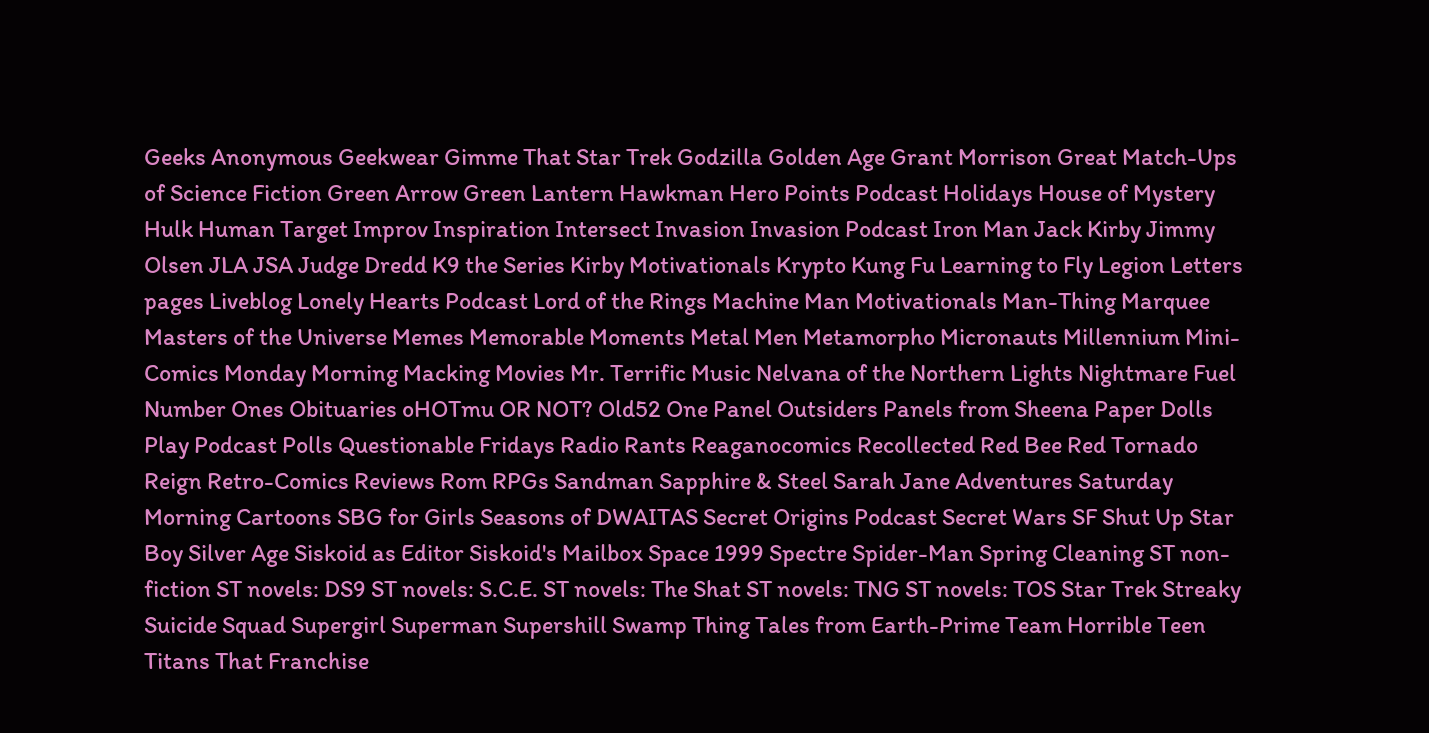Geeks Anonymous Geekwear Gimme That Star Trek Godzilla Golden Age Grant Morrison Great Match-Ups of Science Fiction Green Arrow Green Lantern Hawkman Hero Points Podcast Holidays House of Mystery Hulk Human Target Improv Inspiration Intersect Invasion Invasion Podcast Iron Man Jack Kirby Jimmy Olsen JLA JSA Judge Dredd K9 the Series Kirby Motivationals Krypto Kung Fu Learning to Fly Legion Letters pages Liveblog Lonely Hearts Podcast Lord of the Rings Machine Man Motivationals Man-Thing Marquee Masters of the Universe Memes Memorable Moments Metal Men Metamorpho Micronauts Millennium Mini-Comics Monday Morning Macking Movies Mr. Terrific Music Nelvana of the Northern Lights Nightmare Fuel Number Ones Obituaries oHOTmu OR NOT? Old52 One Panel Outsiders Panels from Sheena Paper Dolls Play Podcast Polls Questionable Fridays Radio Rants Reaganocomics Recollected Red Bee Red Tornado Reign Retro-Comics Reviews Rom RPGs Sandman Sapphire & Steel Sarah Jane Adventures Saturday Morning Cartoons SBG for Girls Seasons of DWAITAS Secret Origins Podcast Secret Wars SF Shut Up Star Boy Silver Age Siskoid as Editor Siskoid's Mailbox Space 1999 Spectre Spider-Man Spring Cleaning ST non-fiction ST novels: DS9 ST novels: S.C.E. ST novels: The Shat ST novels: TNG ST novels: TOS Star Trek Streaky Suicide Squad Supergirl Superman Supershill Swamp Thing Tales from Earth-Prime Team Horrible Teen Titans That Franchise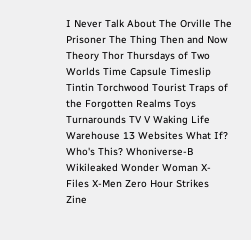I Never Talk About The Orville The Prisoner The Thing Then and Now Theory Thor Thursdays of Two Worlds Time Capsule Timeslip Tintin Torchwood Tourist Traps of the Forgotten Realms Toys Turnarounds TV V Waking Life Warehouse 13 Websites What If? Who's This? Whoniverse-B Wikileaked Wonder Woman X-Files X-Men Zero Hour Strikes Zine